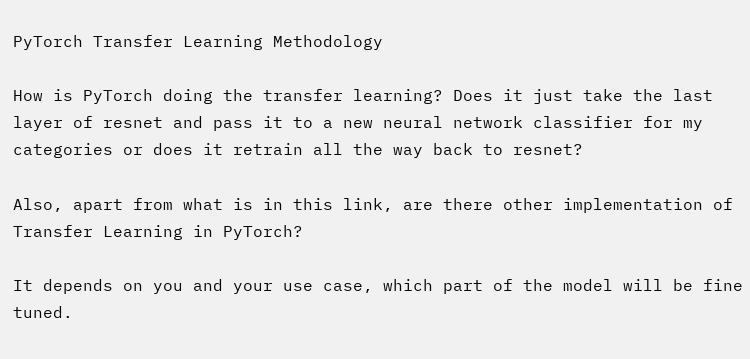PyTorch Transfer Learning Methodology

How is PyTorch doing the transfer learning? Does it just take the last layer of resnet and pass it to a new neural network classifier for my categories or does it retrain all the way back to resnet?

Also, apart from what is in this link, are there other implementation of Transfer Learning in PyTorch?

It depends on you and your use case, which part of the model will be fine tuned.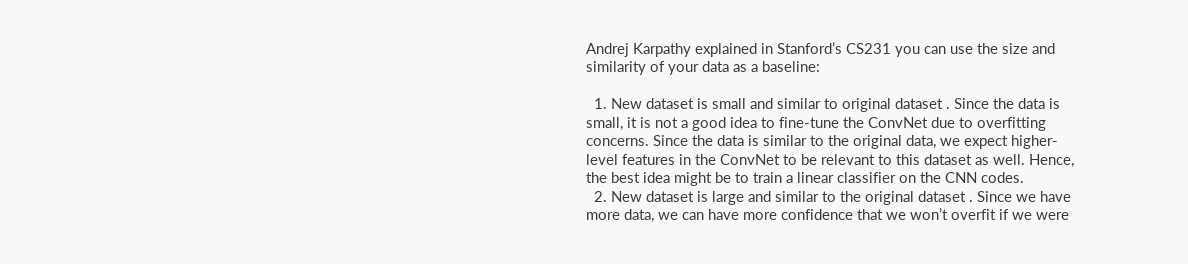Andrej Karpathy explained in Stanford’s CS231 you can use the size and similarity of your data as a baseline:

  1. New dataset is small and similar to original dataset . Since the data is small, it is not a good idea to fine-tune the ConvNet due to overfitting concerns. Since the data is similar to the original data, we expect higher-level features in the ConvNet to be relevant to this dataset as well. Hence, the best idea might be to train a linear classifier on the CNN codes.
  2. New dataset is large and similar to the original dataset . Since we have more data, we can have more confidence that we won’t overfit if we were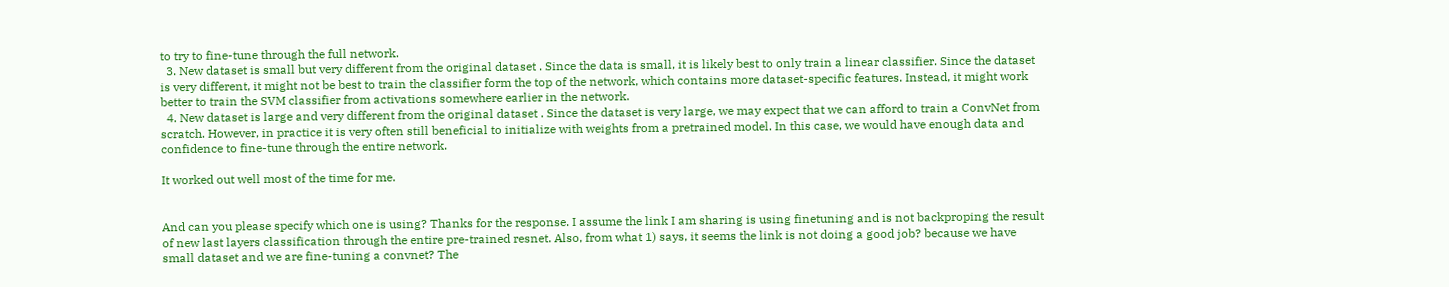to try to fine-tune through the full network.
  3. New dataset is small but very different from the original dataset . Since the data is small, it is likely best to only train a linear classifier. Since the dataset is very different, it might not be best to train the classifier form the top of the network, which contains more dataset-specific features. Instead, it might work better to train the SVM classifier from activations somewhere earlier in the network.
  4. New dataset is large and very different from the original dataset . Since the dataset is very large, we may expect that we can afford to train a ConvNet from scratch. However, in practice it is very often still beneficial to initialize with weights from a pretrained model. In this case, we would have enough data and confidence to fine-tune through the entire network.

It worked out well most of the time for me.


And can you please specify which one is using? Thanks for the response. I assume the link I am sharing is using finetuning and is not backproping the result of new last layers classification through the entire pre-trained resnet. Also, from what 1) says, it seems the link is not doing a good job? because we have small dataset and we are fine-tuning a convnet? The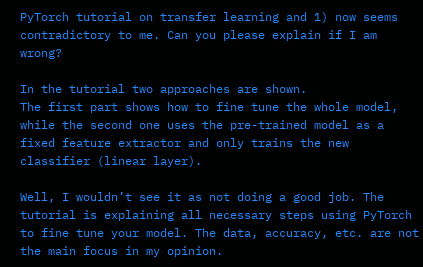PyTorch tutorial on transfer learning and 1) now seems contradictory to me. Can you please explain if I am wrong?

In the tutorial two approaches are shown.
The first part shows how to fine tune the whole model, while the second one uses the pre-trained model as a fixed feature extractor and only trains the new classifier (linear layer).

Well, I wouldn’t see it as not doing a good job. The tutorial is explaining all necessary steps using PyTorch to fine tune your model. The data, accuracy, etc. are not the main focus in my opinion.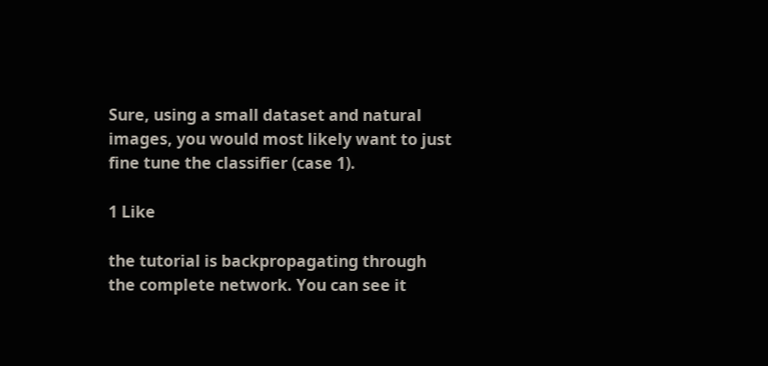Sure, using a small dataset and natural images, you would most likely want to just fine tune the classifier (case 1).

1 Like

the tutorial is backpropagating through the complete network. You can see it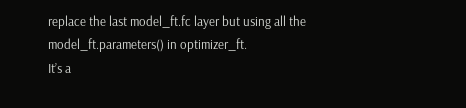replace the last model_ft.fc layer but using all the model_ft.parameters() in optimizer_ft.
It’s a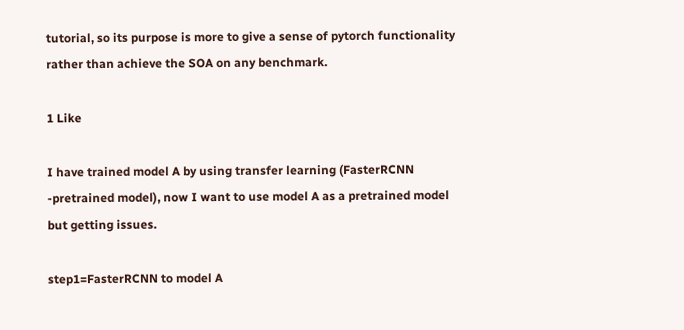tutorial, so its purpose is more to give a sense of pytorch functionality rather than achieve the SOA on any benchmark.

1 Like

I have trained model A by using transfer learning (FasterRCNN -pretrained model), now I want to use model A as a pretrained model but getting issues.

step1=FasterRCNN to model A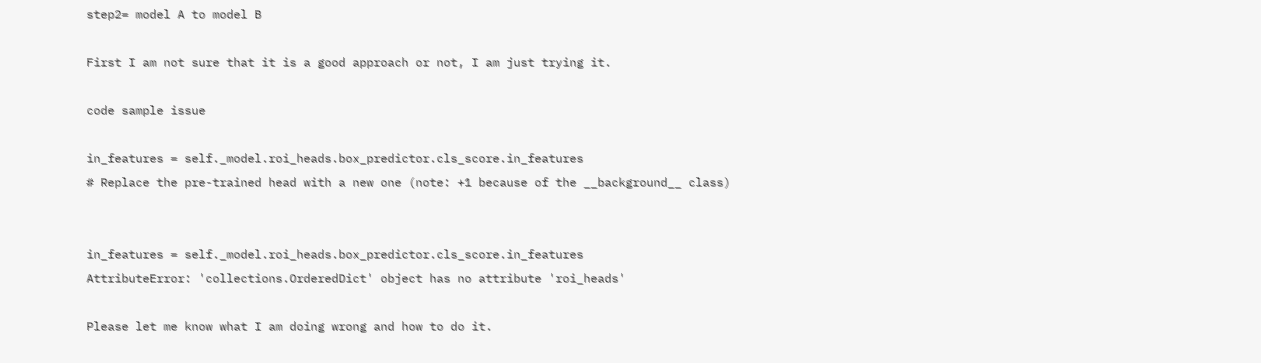step2= model A to model B

First I am not sure that it is a good approach or not, I am just trying it.

code sample issue

in_features = self._model.roi_heads.box_predictor.cls_score.in_features
# Replace the pre-trained head with a new one (note: +1 because of the __background__ class)


in_features = self._model.roi_heads.box_predictor.cls_score.in_features
AttributeError: 'collections.OrderedDict' object has no attribute 'roi_heads'

Please let me know what I am doing wrong and how to do it.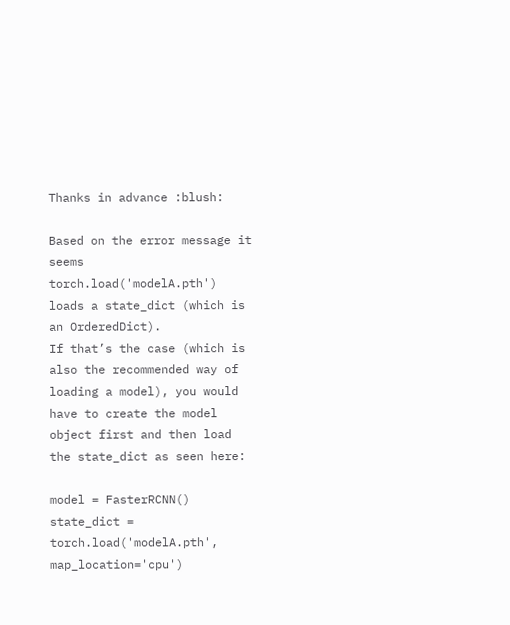Thanks in advance :blush:

Based on the error message it seems torch.load('modelA.pth') loads a state_dict (which is an OrderedDict).
If that’s the case (which is also the recommended way of loading a model), you would have to create the model object first and then load the state_dict as seen here:

model = FasterRCNN()
state_dict = torch.load('modelA.pth', map_location='cpu')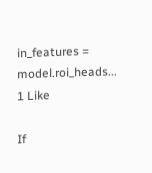in_features = model.roi_heads...
1 Like

If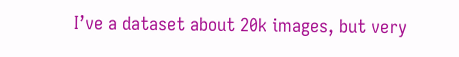I’ve a dataset about 20k images, but very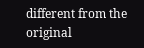different from the original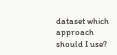dataset which approach should I use?